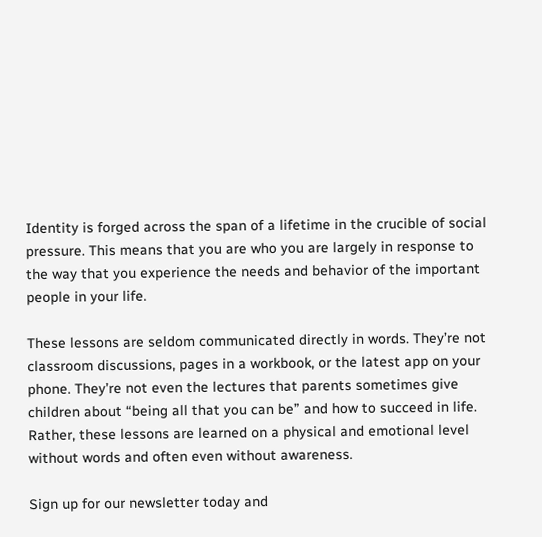Identity is forged across the span of a lifetime in the crucible of social pressure. This means that you are who you are largely in response to the way that you experience the needs and behavior of the important people in your life.

These lessons are seldom communicated directly in words. They’re not classroom discussions, pages in a workbook, or the latest app on your phone. They’re not even the lectures that parents sometimes give children about “being all that you can be” and how to succeed in life. Rather, these lessons are learned on a physical and emotional level without words and often even without awareness.

Sign up for our newsletter today and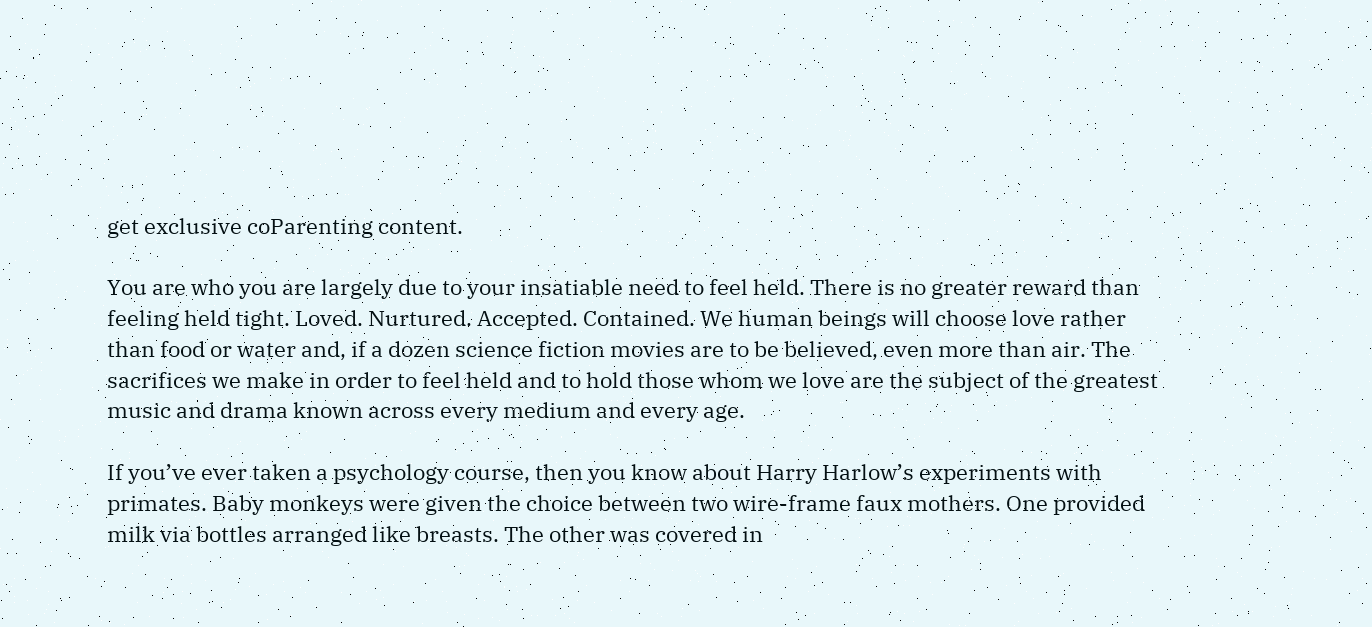get exclusive coParenting content.

You are who you are largely due to your insatiable need to feel held. There is no greater reward than feeling held tight. Loved. Nurtured. Accepted. Contained. We human beings will choose love rather than food or water and, if a dozen science fiction movies are to be believed, even more than air. The sacrifices we make in order to feel held and to hold those whom we love are the subject of the greatest music and drama known across every medium and every age.

If you’ve ever taken a psychology course, then you know about Harry Harlow’s experiments with primates. Baby monkeys were given the choice between two wire-frame faux mothers. One provided milk via bottles arranged like breasts. The other was covered in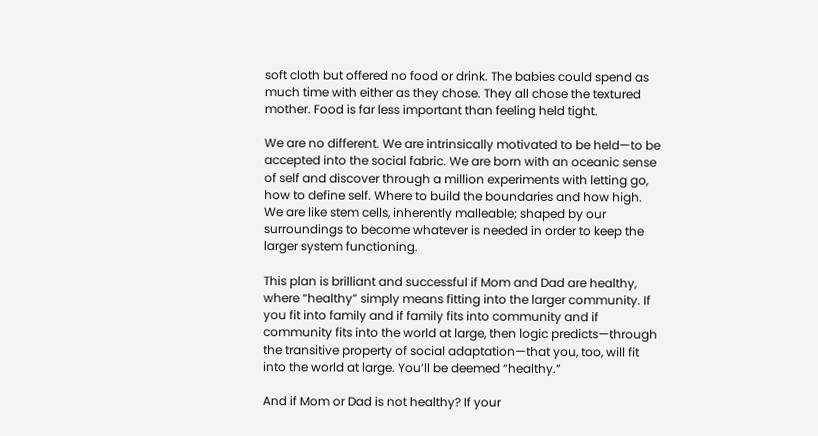soft cloth but offered no food or drink. The babies could spend as much time with either as they chose. They all chose the textured mother. Food is far less important than feeling held tight.

We are no different. We are intrinsically motivated to be held—to be accepted into the social fabric. We are born with an oceanic sense of self and discover through a million experiments with letting go, how to define self. Where to build the boundaries and how high. We are like stem cells, inherently malleable; shaped by our surroundings to become whatever is needed in order to keep the larger system functioning.

This plan is brilliant and successful if Mom and Dad are healthy, where “healthy” simply means fitting into the larger community. If you fit into family and if family fits into community and if community fits into the world at large, then logic predicts—through the transitive property of social adaptation—that you, too, will fit into the world at large. You’ll be deemed “healthy.”

And if Mom or Dad is not healthy? If your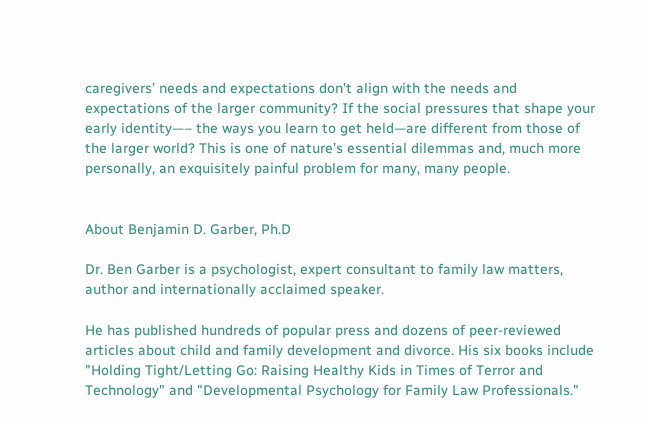caregivers’ needs and expectations don’t align with the needs and expectations of the larger community? If the social pressures that shape your early identity—– the ways you learn to get held—are different from those of the larger world? This is one of nature’s essential dilemmas and, much more personally, an exquisitely painful problem for many, many people.


About Benjamin D. Garber, Ph.D

Dr. Ben Garber is a psychologist, expert consultant to family law matters, author and internationally acclaimed speaker.

He has published hundreds of popular press and dozens of peer-reviewed articles about child and family development and divorce. His six books include "Holding Tight/Letting Go: Raising Healthy Kids in Times of Terror and Technology" and "Developmental Psychology for Family Law Professionals."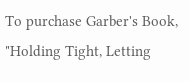To purchase Garber's Book, "Holding Tight, Letting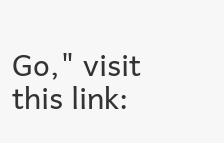Go," visit this link: